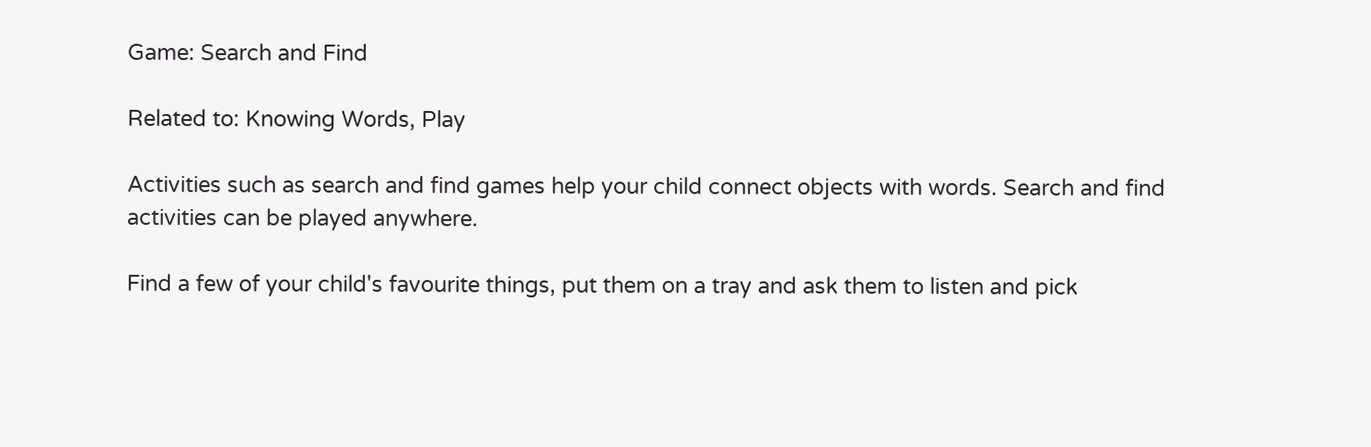Game: Search and Find

Related to: Knowing Words, Play

Activities such as search and find games help your child connect objects with words. Search and find activities can be played anywhere.

Find a few of your child's favourite things, put them on a tray and ask them to listen and pick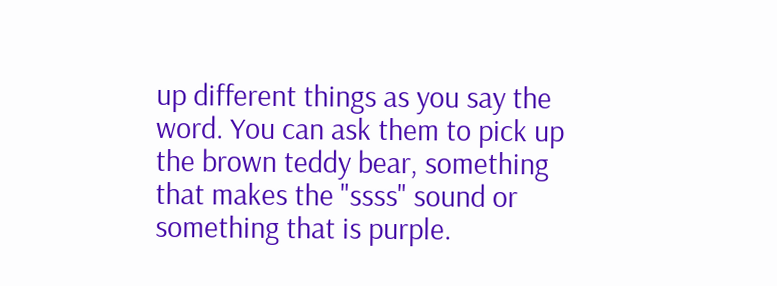up different things as you say the word. You can ask them to pick up the brown teddy bear, something that makes the "ssss" sound or something that is purple.